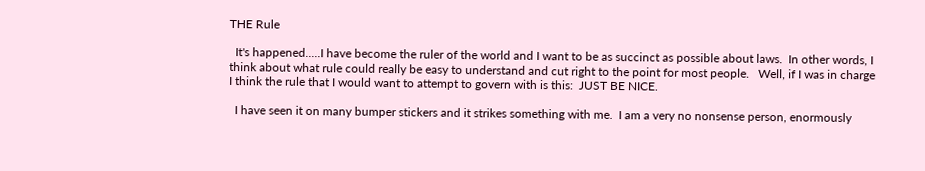THE Rule

  It's happened.....I have become the ruler of the world and I want to be as succinct as possible about laws.  In other words, I think about what rule could really be easy to understand and cut right to the point for most people.   Well, if I was in charge I think the rule that I would want to attempt to govern with is this:  JUST BE NICE.

  I have seen it on many bumper stickers and it strikes something with me.  I am a very no nonsense person, enormously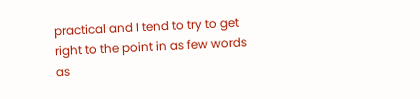practical and I tend to try to get right to the point in as few words as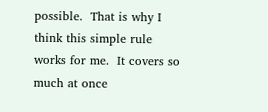possible.  That is why I think this simple rule works for me.  It covers so much at once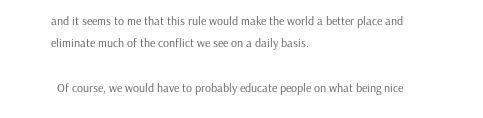and it seems to me that this rule would make the world a better place and eliminate much of the conflict we see on a daily basis.

  Of course, we would have to probably educate people on what being nice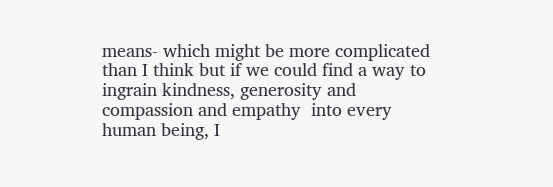means- which might be more complicated than I think but if we could find a way to ingrain kindness, generosity and compassion and empathy  into every human being, I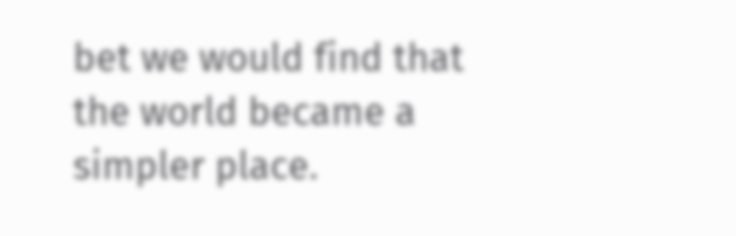bet we would find that the world became a simpler place.